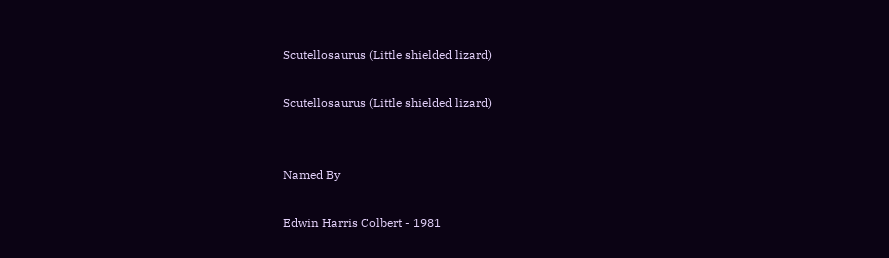Scutellosaurus (Little shielded lizard)

Scutellosaurus (Little shielded lizard)


Named By

Edwin Harris Colbert - 1981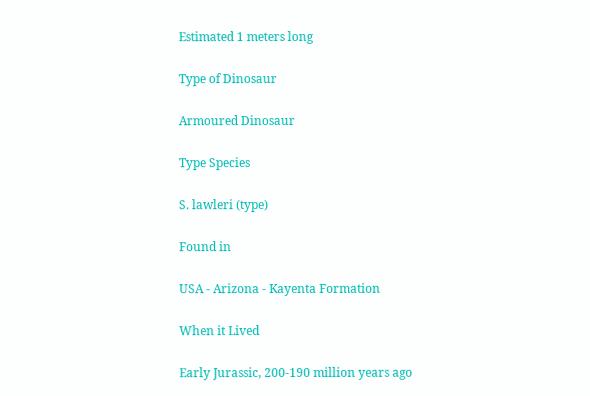Estimated 1 meters long

Type of Dinosaur

Armoured Dinosaur

Type Species

S. lawleri (type)

Found in

USA - Arizona - Kayenta Formation

When it Lived

Early Jurassic, 200-190 million years ago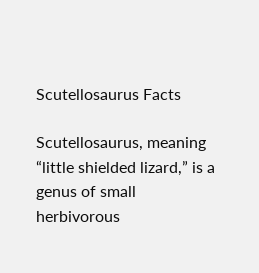Scutellosaurus Facts

Scutellosaurus, meaning “little shielded lizard,” is a genus of small herbivorous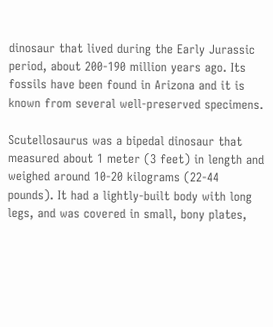dinosaur that lived during the Early Jurassic period, about 200-190 million years ago. Its fossils have been found in Arizona and it is known from several well-preserved specimens.

Scutellosaurus was a bipedal dinosaur that measured about 1 meter (3 feet) in length and weighed around 10-20 kilograms (22-44 pounds). It had a lightly-built body with long legs, and was covered in small, bony plates,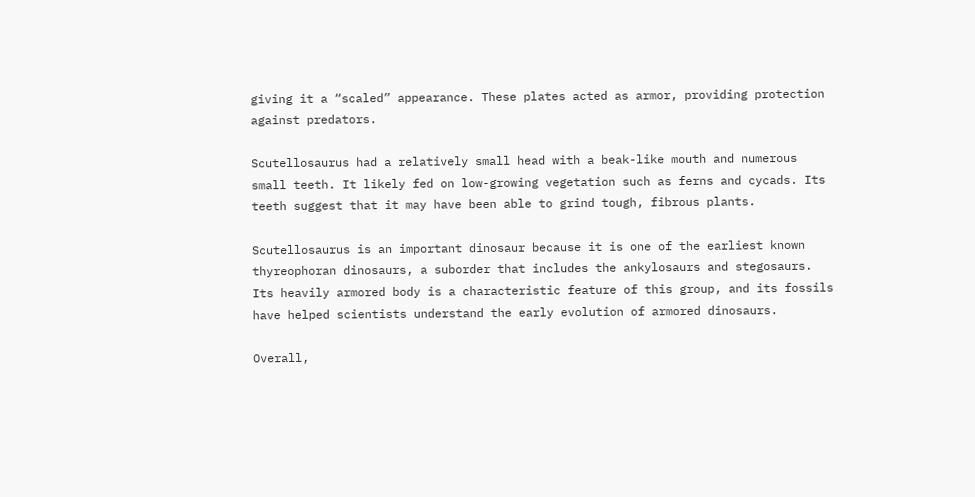giving it a “scaled” appearance. These plates acted as armor, providing protection against predators.

Scutellosaurus had a relatively small head with a beak-like mouth and numerous small teeth. It likely fed on low-growing vegetation such as ferns and cycads. Its teeth suggest that it may have been able to grind tough, fibrous plants.

Scutellosaurus is an important dinosaur because it is one of the earliest known thyreophoran dinosaurs, a suborder that includes the ankylosaurs and stegosaurs. Its heavily armored body is a characteristic feature of this group, and its fossils have helped scientists understand the early evolution of armored dinosaurs.

Overall,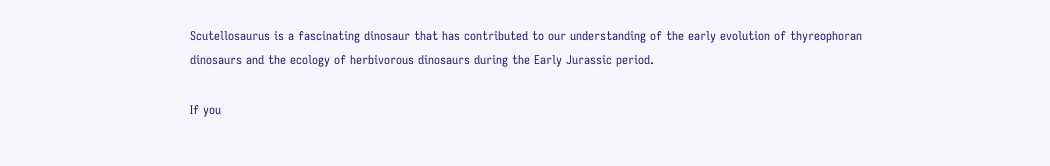Scutellosaurus is a fascinating dinosaur that has contributed to our understanding of the early evolution of thyreophoran dinosaurs and the ecology of herbivorous dinosaurs during the Early Jurassic period.

If you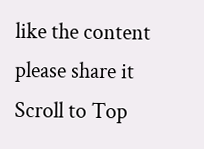like the content please share it
Scroll to Top